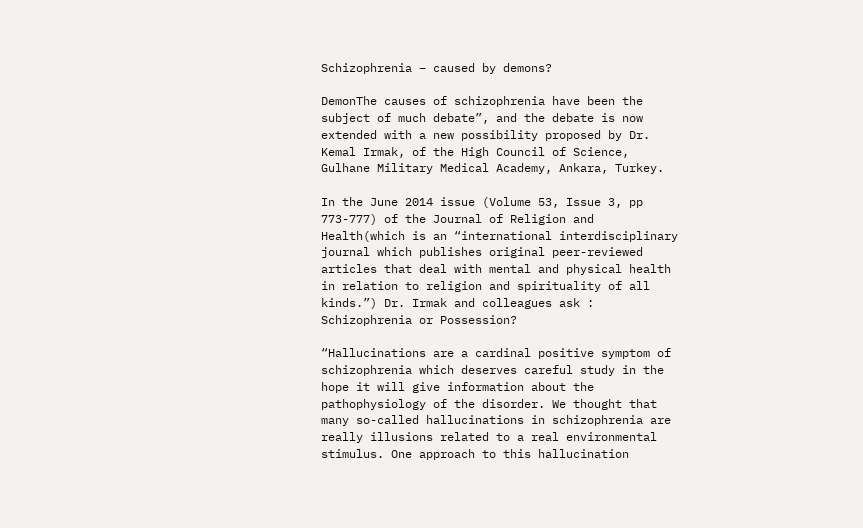Schizophrenia – caused by demons?

DemonThe causes of schizophrenia have been the subject of much debate”, and the debate is now extended with a new possibility proposed by Dr. Kemal Irmak, of the High Council of Science, Gulhane Military Medical Academy, Ankara, Turkey.

In the June 2014 issue (Volume 53, Issue 3, pp 773-777) of the Journal of Religion and Health(which is an “international interdisciplinary journal which publishes original peer-reviewed articles that deal with mental and physical health in relation to religion and spirituality of all kinds.”) Dr. Irmak and colleagues ask : Schizophrenia or Possession?

“Hallucinations are a cardinal positive symptom of schizophrenia which deserves careful study in the hope it will give information about the pathophysiology of the disorder. We thought that many so-called hallucinations in schizophrenia are really illusions related to a real environmental stimulus. One approach to this hallucination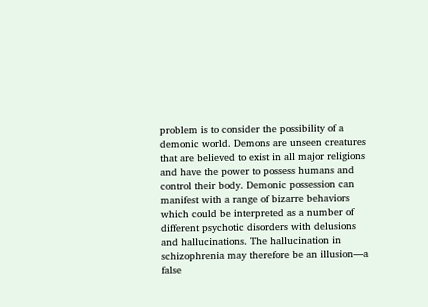problem is to consider the possibility of a demonic world. Demons are unseen creatures that are believed to exist in all major religions and have the power to possess humans and control their body. Demonic possession can manifest with a range of bizarre behaviors which could be interpreted as a number of different psychotic disorders with delusions and hallucinations. The hallucination in schizophrenia may therefore be an illusion—a false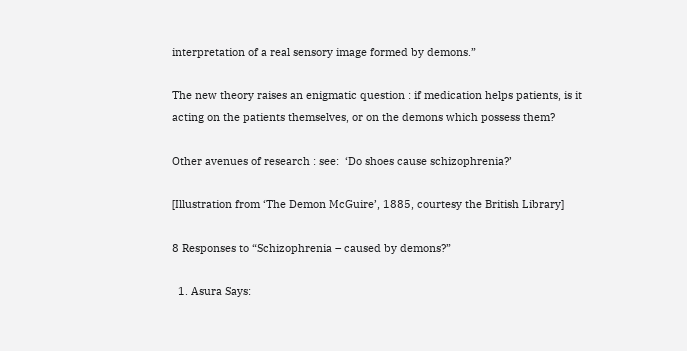interpretation of a real sensory image formed by demons.”

The new theory raises an enigmatic question : if medication helps patients, is it acting on the patients themselves, or on the demons which possess them?

Other avenues of research : see:  ‘Do shoes cause schizophrenia?’

[Illustration from ‘The Demon McGuire’, 1885, courtesy the British Library]

8 Responses to “Schizophrenia – caused by demons?”

  1. Asura Says: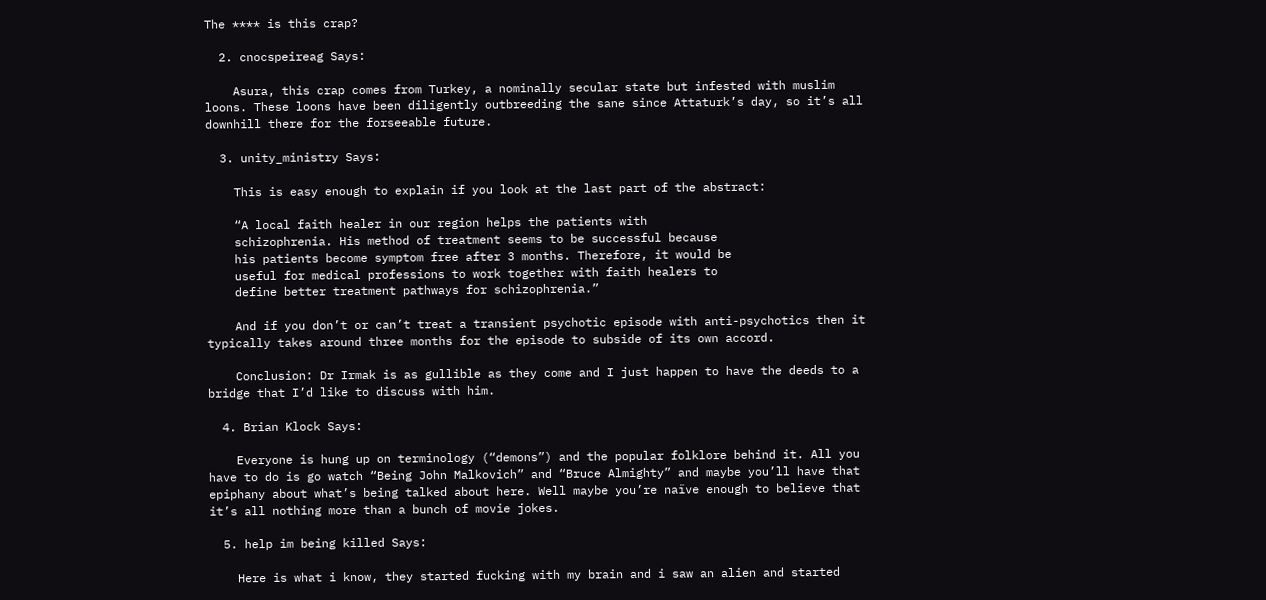The **** is this crap?

  2. cnocspeireag Says:

    Asura, this crap comes from Turkey, a nominally secular state but infested with muslim loons. These loons have been diligently outbreeding the sane since Attaturk’s day, so it’s all downhill there for the forseeable future.

  3. unity_ministry Says:

    This is easy enough to explain if you look at the last part of the abstract:

    “A local faith healer in our region helps the patients with
    schizophrenia. His method of treatment seems to be successful because
    his patients become symptom free after 3 months. Therefore, it would be
    useful for medical professions to work together with faith healers to
    define better treatment pathways for schizophrenia.”

    And if you don’t or can’t treat a transient psychotic episode with anti-psychotics then it typically takes around three months for the episode to subside of its own accord.

    Conclusion: Dr Irmak is as gullible as they come and I just happen to have the deeds to a bridge that I’d like to discuss with him.

  4. Brian Klock Says:

    Everyone is hung up on terminology (“demons”) and the popular folklore behind it. All you have to do is go watch “Being John Malkovich” and “Bruce Almighty” and maybe you’ll have that epiphany about what’s being talked about here. Well maybe you’re naïve enough to believe that it’s all nothing more than a bunch of movie jokes.

  5. help im being killed Says:

    Here is what i know, they started fucking with my brain and i saw an alien and started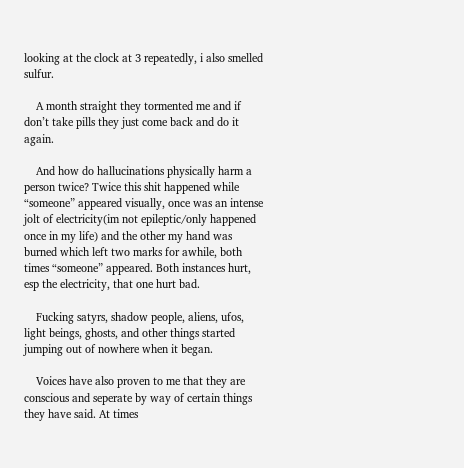looking at the clock at 3 repeatedly, i also smelled sulfur.

    A month straight they tormented me and if don’t take pills they just come back and do it again.

    And how do hallucinations physically harm a person twice? Twice this shit happened while “someone” appeared visually, once was an intense jolt of electricity(im not epileptic/only happened once in my life) and the other my hand was burned which left two marks for awhile, both times “someone” appeared. Both instances hurt, esp the electricity, that one hurt bad.

    Fucking satyrs, shadow people, aliens, ufos, light beings, ghosts, and other things started jumping out of nowhere when it began.

    Voices have also proven to me that they are conscious and seperate by way of certain things they have said. At times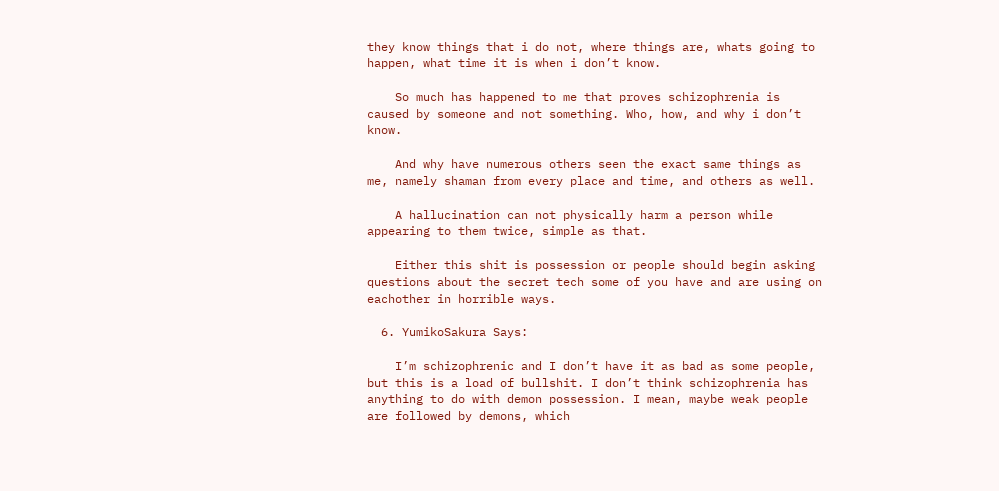they know things that i do not, where things are, whats going to happen, what time it is when i don’t know.

    So much has happened to me that proves schizophrenia is caused by someone and not something. Who, how, and why i don’t know.

    And why have numerous others seen the exact same things as me, namely shaman from every place and time, and others as well.

    A hallucination can not physically harm a person while appearing to them twice, simple as that.

    Either this shit is possession or people should begin asking questions about the secret tech some of you have and are using on eachother in horrible ways.

  6. YumikoSakura Says:

    I’m schizophrenic and I don’t have it as bad as some people, but this is a load of bullshit. I don’t think schizophrenia has anything to do with demon possession. I mean, maybe weak people are followed by demons, which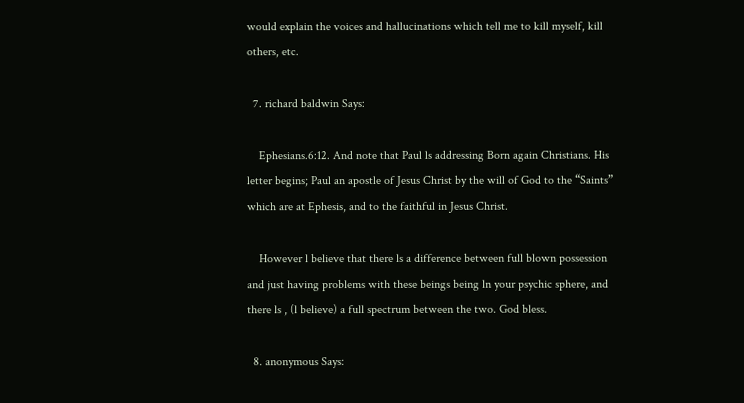would explain the voices and hallucinations which tell me to kill myself, kill others, etc.

  7. richard baldwin Says:

    Ephesians.6:12. And note that Paul ls addressing Born again Christians. His letter begins; Paul an apostle of Jesus Christ by the will of God to the “Saints” which are at Ephesis, and to the faithful in Jesus Christ.

    However l believe that there ls a difference between full blown possession and just having problems with these beings being ln your psychic sphere, and there ls , (l believe) a full spectrum between the two. God bless.

  8. anonymous Says: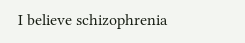I believe schizophrenia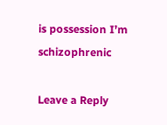is possession I’m schizophrenic

Leave a Reply